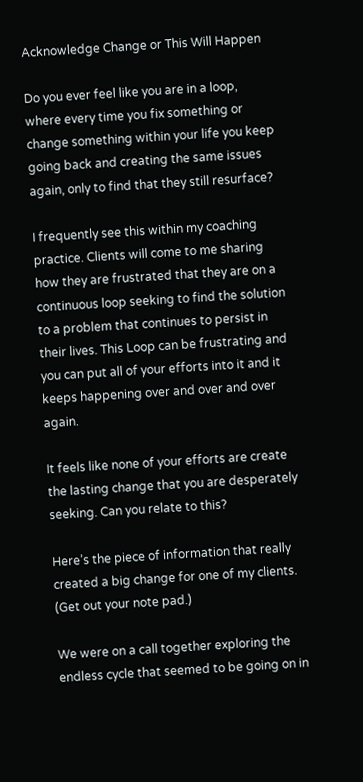Acknowledge Change or This Will Happen

Do you ever feel like you are in a loop, where every time you fix something or change something within your life you keep going back and creating the same issues again, only to find that they still resurface?

I frequently see this within my coaching practice. Clients will come to me sharing how they are frustrated that they are on a continuous loop seeking to find the solution to a problem that continues to persist in their lives. This Loop can be frustrating and you can put all of your efforts into it and it keeps happening over and over and over again.

It feels like none of your efforts are create the lasting change that you are desperately seeking. Can you relate to this?

Here’s the piece of information that really created a big change for one of my clients. (Get out your note pad.)

We were on a call together exploring the endless cycle that seemed to be going on in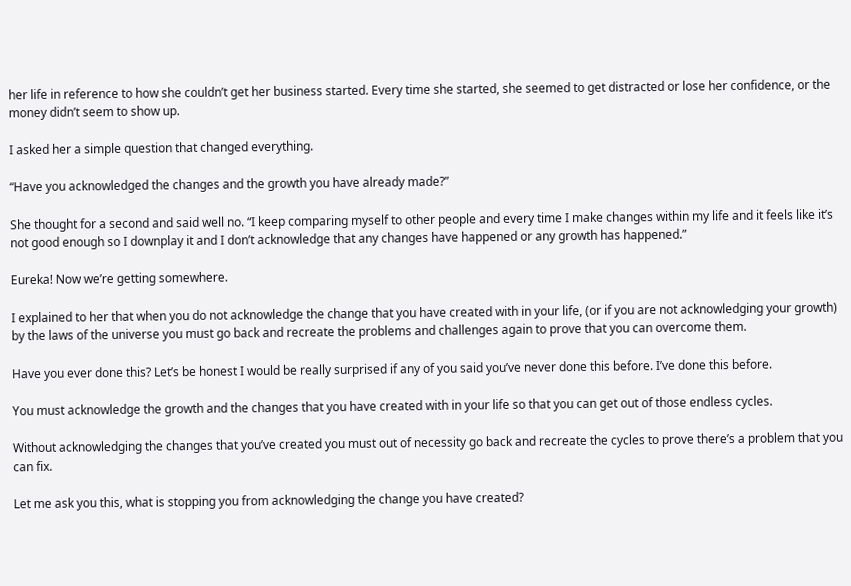her life in reference to how she couldn’t get her business started. Every time she started, she seemed to get distracted or lose her confidence, or the money didn’t seem to show up.

I asked her a simple question that changed everything.

“Have you acknowledged the changes and the growth you have already made?”

She thought for a second and said well no. “I keep comparing myself to other people and every time I make changes within my life and it feels like it’s not good enough so I downplay it and I don’t acknowledge that any changes have happened or any growth has happened.”

Eureka! Now we’re getting somewhere.

I explained to her that when you do not acknowledge the change that you have created with in your life, (or if you are not acknowledging your growth) by the laws of the universe you must go back and recreate the problems and challenges again to prove that you can overcome them.

Have you ever done this? Let’s be honest I would be really surprised if any of you said you’ve never done this before. I’ve done this before.

You must acknowledge the growth and the changes that you have created with in your life so that you can get out of those endless cycles.

Without acknowledging the changes that you’ve created you must out of necessity go back and recreate the cycles to prove there’s a problem that you can fix.

Let me ask you this, what is stopping you from acknowledging the change you have created?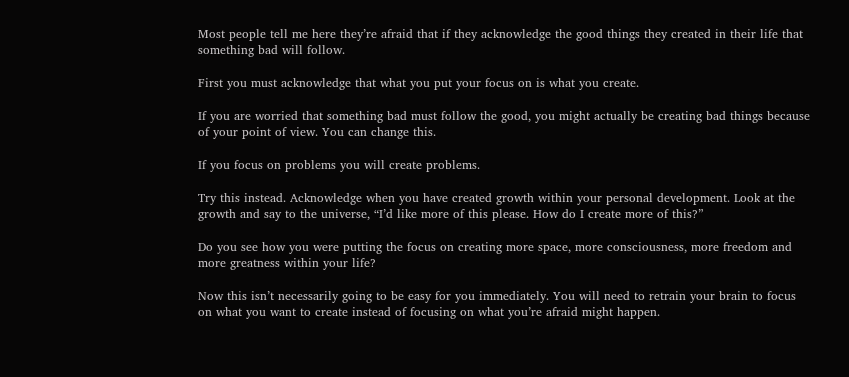Most people tell me here they’re afraid that if they acknowledge the good things they created in their life that something bad will follow.

First you must acknowledge that what you put your focus on is what you create.

If you are worried that something bad must follow the good, you might actually be creating bad things because of your point of view. You can change this.

If you focus on problems you will create problems.

Try this instead. Acknowledge when you have created growth within your personal development. Look at the growth and say to the universe, “I’d like more of this please. How do I create more of this?”

Do you see how you were putting the focus on creating more space, more consciousness, more freedom and more greatness within your life?

Now this isn’t necessarily going to be easy for you immediately. You will need to retrain your brain to focus on what you want to create instead of focusing on what you’re afraid might happen.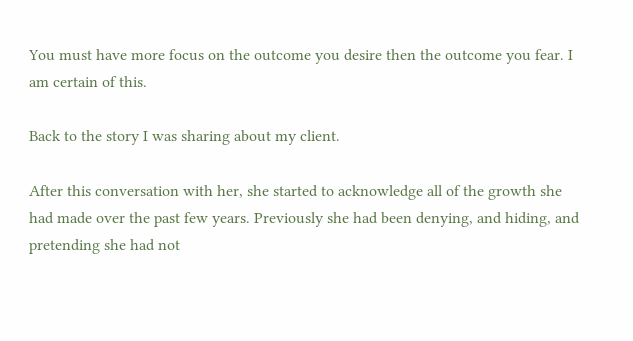You must have more focus on the outcome you desire then the outcome you fear. I am certain of this.

Back to the story I was sharing about my client.

After this conversation with her, she started to acknowledge all of the growth she had made over the past few years. Previously she had been denying, and hiding, and pretending she had not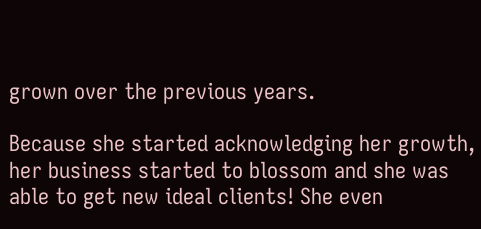grown over the previous years.

Because she started acknowledging her growth, her business started to blossom and she was able to get new ideal clients! She even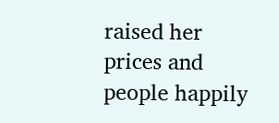raised her prices and people happily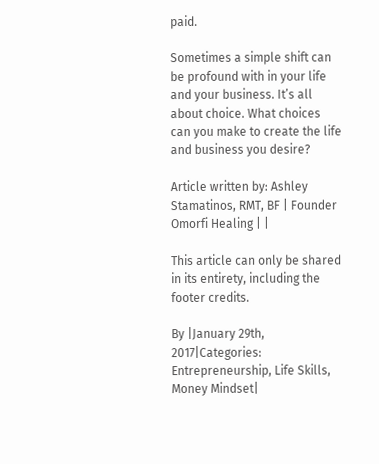paid.

Sometimes a simple shift can be profound with in your life and your business. It’s all about choice. What choices can you make to create the life and business you desire?

Article written by: Ashley Stamatinos, RMT, BF | Founder Omorfi Healing | |

This article can only be shared in its entirety, including the footer credits.

By |January 29th, 2017|Categories: Entrepreneurship, Life Skills, Money Mindset|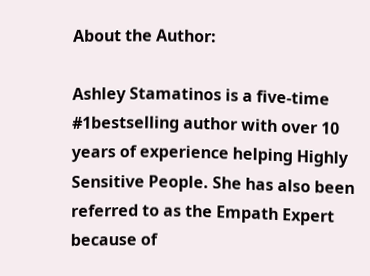About the Author:

Ashley Stamatinos is a five-time #1bestselling author with over 10 years of experience helping Highly Sensitive People. She has also been referred to as the Empath Expert because of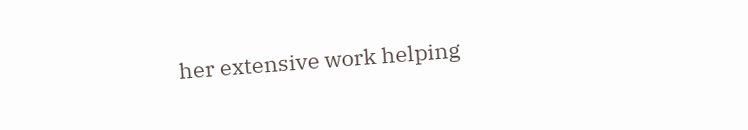her extensive work helping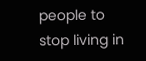people to stop living in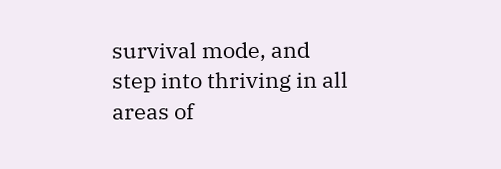survival mode, and step into thriving in all areas of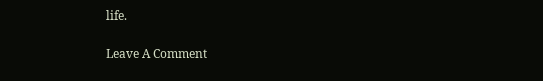life.

Leave A Comment